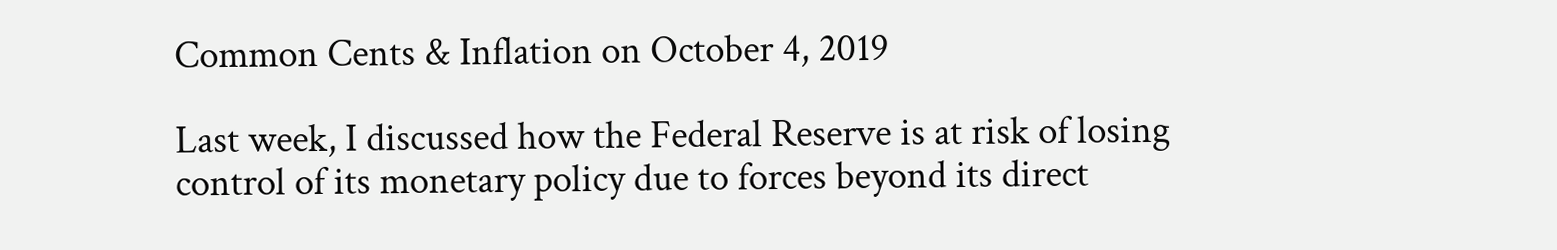Common Cents & Inflation on October 4, 2019

Last week, I discussed how the Federal Reserve is at risk of losing control of its monetary policy due to forces beyond its direct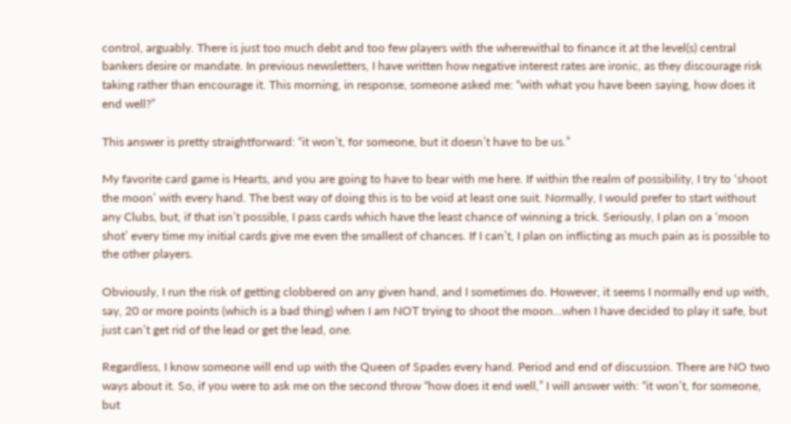control, arguably. There is just too much debt and too few players with the wherewithal to finance it at the level(s) central bankers desire or mandate. In previous newsletters, I have written how negative interest rates are ironic, as they discourage risk taking rather than encourage it. This morning, in response, someone asked me: “with what you have been saying, how does it end well?”

This answer is pretty straightforward: “it won’t, for someone, but it doesn’t have to be us.”

My favorite card game is Hearts, and you are going to have to bear with me here. If within the realm of possibility, I try to ‘shoot the moon’ with every hand. The best way of doing this is to be void at least one suit. Normally, I would prefer to start without any Clubs, but, if that isn’t possible, I pass cards which have the least chance of winning a trick. Seriously, I plan on a ‘moon shot’ every time my initial cards give me even the smallest of chances. If I can’t, I plan on inflicting as much pain as is possible to the other players.

Obviously, I run the risk of getting clobbered on any given hand, and I sometimes do. However, it seems I normally end up with, say, 20 or more points (which is a bad thing) when I am NOT trying to shoot the moon…when I have decided to play it safe, but just can’t get rid of the lead or get the lead, one.

Regardless, I know someone will end up with the Queen of Spades every hand. Period and end of discussion. There are NO two ways about it. So, if you were to ask me on the second throw “how does it end well,” I will answer with: “it won’t, for someone, but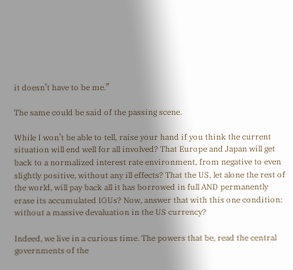it doesn’t have to be me.”

The same could be said of the passing scene.

While I won’t be able to tell, raise your hand if you think the current situation will end well for all involved? That Europe and Japan will get back to a normalized interest rate environment, from negative to even slightly positive, without any ill effects? That the US, let alone the rest of the world, will pay back all it has borrowed in full AND permanently erase its accumulated IOUs? Now, answer that with this one condition: without a massive devaluation in the US currency?

Indeed, we live in a curious time. The powers that be, read the central governments of the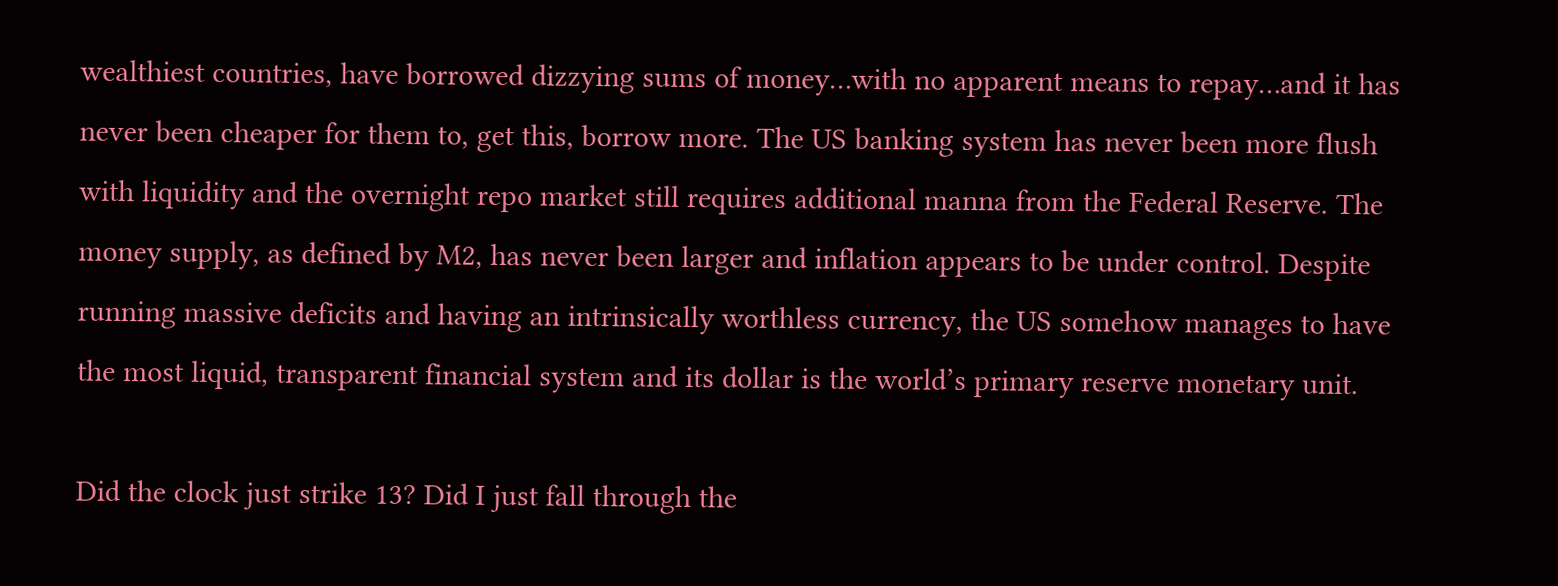wealthiest countries, have borrowed dizzying sums of money…with no apparent means to repay…and it has never been cheaper for them to, get this, borrow more. The US banking system has never been more flush with liquidity and the overnight repo market still requires additional manna from the Federal Reserve. The money supply, as defined by M2, has never been larger and inflation appears to be under control. Despite running massive deficits and having an intrinsically worthless currency, the US somehow manages to have the most liquid, transparent financial system and its dollar is the world’s primary reserve monetary unit.

Did the clock just strike 13? Did I just fall through the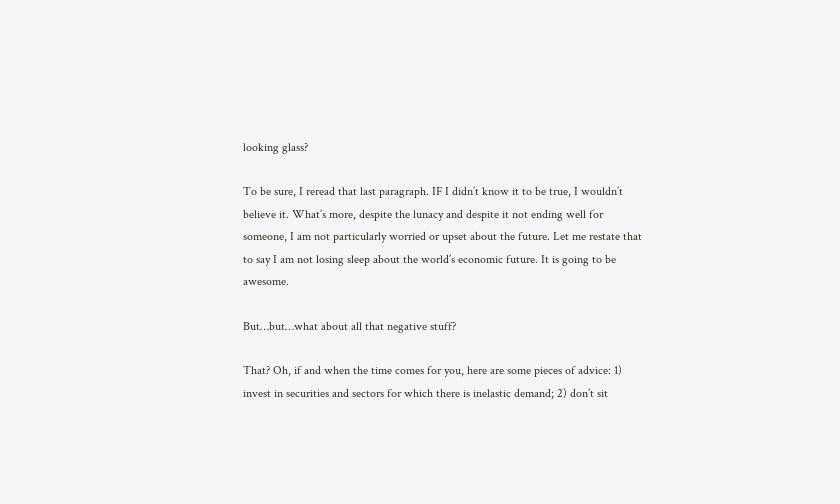looking glass?

To be sure, I reread that last paragraph. IF I didn’t know it to be true, I wouldn’t believe it. What’s more, despite the lunacy and despite it not ending well for someone, I am not particularly worried or upset about the future. Let me restate that to say I am not losing sleep about the world’s economic future. It is going to be awesome.

But…but…what about all that negative stuff?

That? Oh, if and when the time comes for you, here are some pieces of advice: 1) invest in securities and sectors for which there is inelastic demand; 2) don’t sit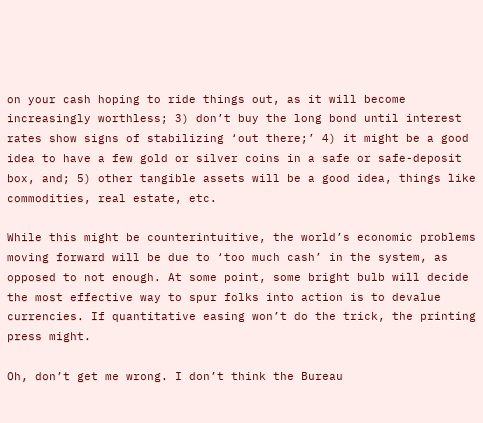on your cash hoping to ride things out, as it will become increasingly worthless; 3) don’t buy the long bond until interest rates show signs of stabilizing ‘out there;’ 4) it might be a good idea to have a few gold or silver coins in a safe or safe-deposit box, and; 5) other tangible assets will be a good idea, things like commodities, real estate, etc.

While this might be counterintuitive, the world’s economic problems moving forward will be due to ‘too much cash’ in the system, as opposed to not enough. At some point, some bright bulb will decide the most effective way to spur folks into action is to devalue currencies. If quantitative easing won’t do the trick, the printing press might.

Oh, don’t get me wrong. I don’t think the Bureau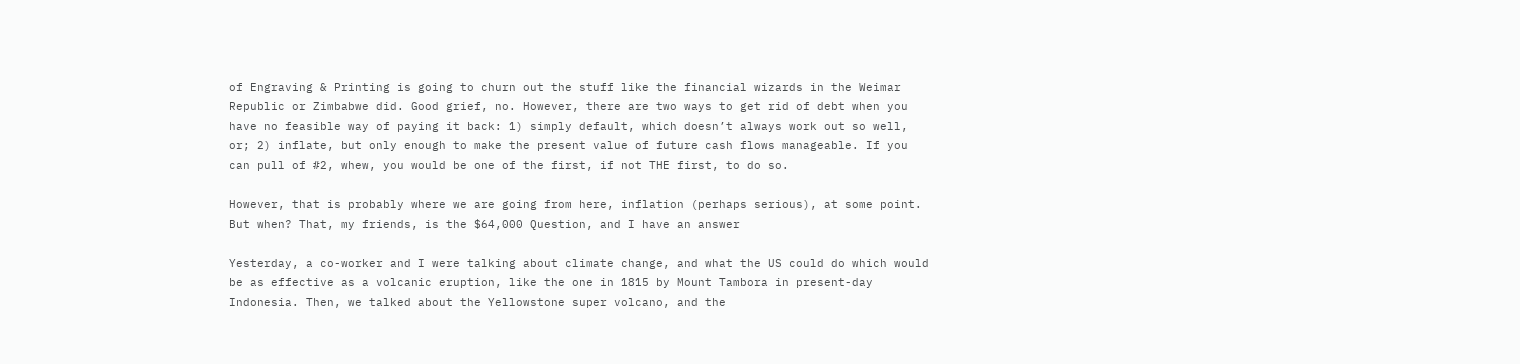of Engraving & Printing is going to churn out the stuff like the financial wizards in the Weimar Republic or Zimbabwe did. Good grief, no. However, there are two ways to get rid of debt when you have no feasible way of paying it back: 1) simply default, which doesn’t always work out so well, or; 2) inflate, but only enough to make the present value of future cash flows manageable. If you can pull of #2, whew, you would be one of the first, if not THE first, to do so.

However, that is probably where we are going from here, inflation (perhaps serious), at some point. But when? That, my friends, is the $64,000 Question, and I have an answer

Yesterday, a co-worker and I were talking about climate change, and what the US could do which would be as effective as a volcanic eruption, like the one in 1815 by Mount Tambora in present-day Indonesia. Then, we talked about the Yellowstone super volcano, and the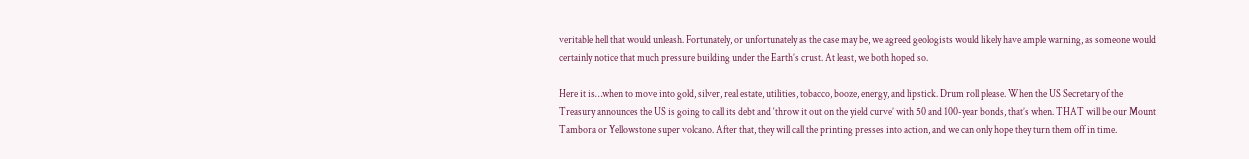veritable hell that would unleash. Fortunately, or unfortunately as the case may be, we agreed geologists would likely have ample warning, as someone would certainly notice that much pressure building under the Earth’s crust. At least, we both hoped so.

Here it is…when to move into gold, silver, real estate, utilities, tobacco, booze, energy, and lipstick. Drum roll please. When the US Secretary of the Treasury announces the US is going to call its debt and ‘throw it out on the yield curve’ with 50 and 100-year bonds, that’s when. THAT will be our Mount Tambora or Yellowstone super volcano. After that, they will call the printing presses into action, and we can only hope they turn them off in time.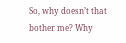So, why doesn’t that bother me? Why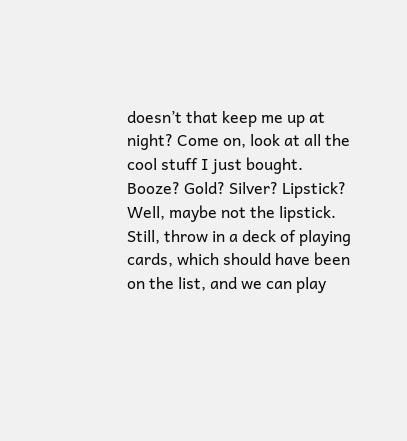doesn’t that keep me up at night? Come on, look at all the cool stuff I just bought. Booze? Gold? Silver? Lipstick? Well, maybe not the lipstick. Still, throw in a deck of playing cards, which should have been on the list, and we can play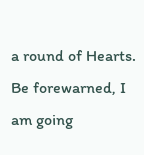a round of Hearts. Be forewarned, I am going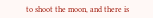to shoot the moon, and there is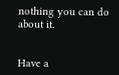nothing you can do about it.


Have a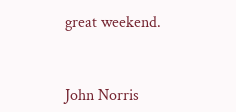great weekend.


John Norris